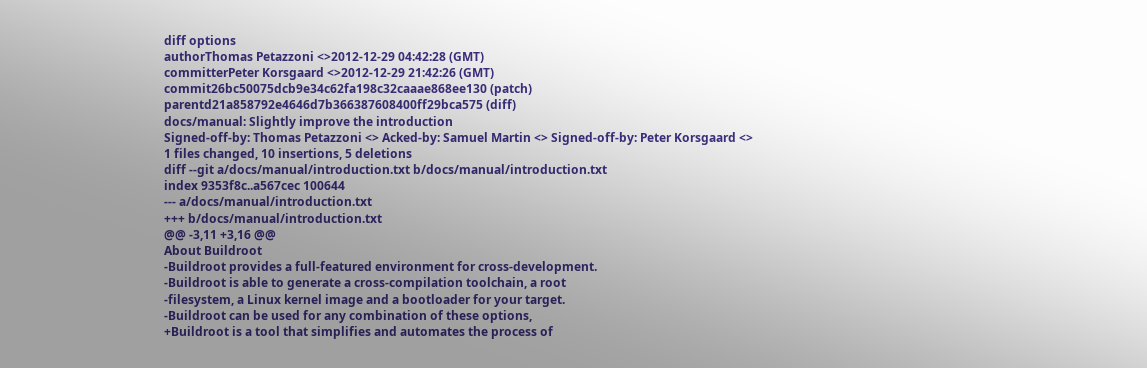diff options
authorThomas Petazzoni <>2012-12-29 04:42:28 (GMT)
committerPeter Korsgaard <>2012-12-29 21:42:26 (GMT)
commit26bc50075dcb9e34c62fa198c32caaae868ee130 (patch)
parentd21a858792e4646d7b366387608400ff29bca575 (diff)
docs/manual: Slightly improve the introduction
Signed-off-by: Thomas Petazzoni <> Acked-by: Samuel Martin <> Signed-off-by: Peter Korsgaard <>
1 files changed, 10 insertions, 5 deletions
diff --git a/docs/manual/introduction.txt b/docs/manual/introduction.txt
index 9353f8c..a567cec 100644
--- a/docs/manual/introduction.txt
+++ b/docs/manual/introduction.txt
@@ -3,11 +3,16 @@
About Buildroot
-Buildroot provides a full-featured environment for cross-development.
-Buildroot is able to generate a cross-compilation toolchain, a root
-filesystem, a Linux kernel image and a bootloader for your target.
-Buildroot can be used for any combination of these options,
+Buildroot is a tool that simplifies and automates the process of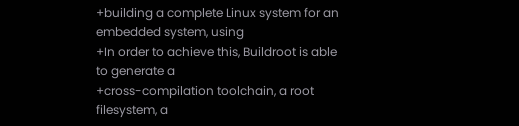+building a complete Linux system for an embedded system, using
+In order to achieve this, Buildroot is able to generate a
+cross-compilation toolchain, a root filesystem, a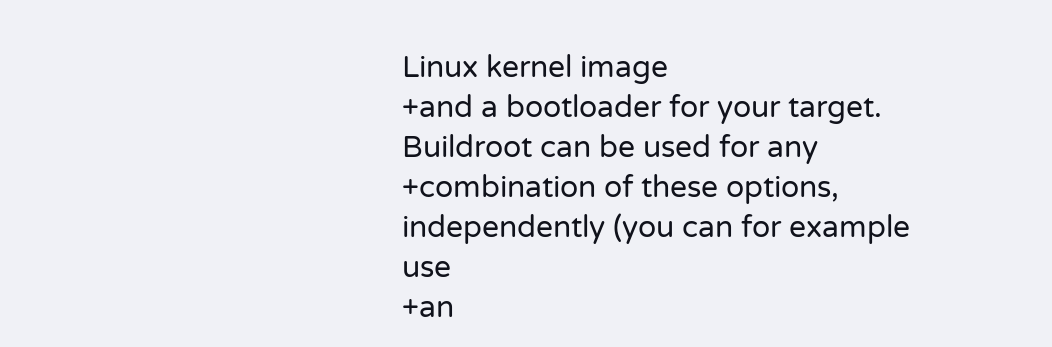Linux kernel image
+and a bootloader for your target. Buildroot can be used for any
+combination of these options, independently (you can for example use
+an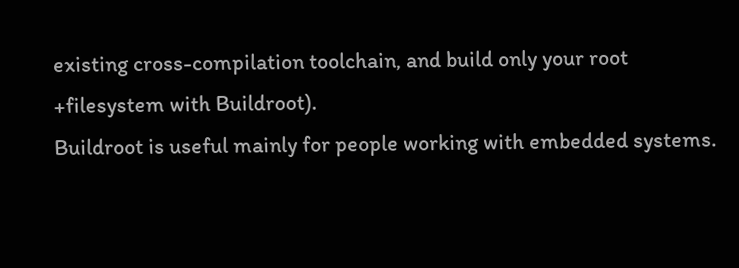existing cross-compilation toolchain, and build only your root
+filesystem with Buildroot).
Buildroot is useful mainly for people working with embedded systems.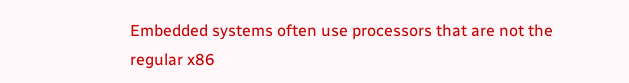Embedded systems often use processors that are not the regular x86